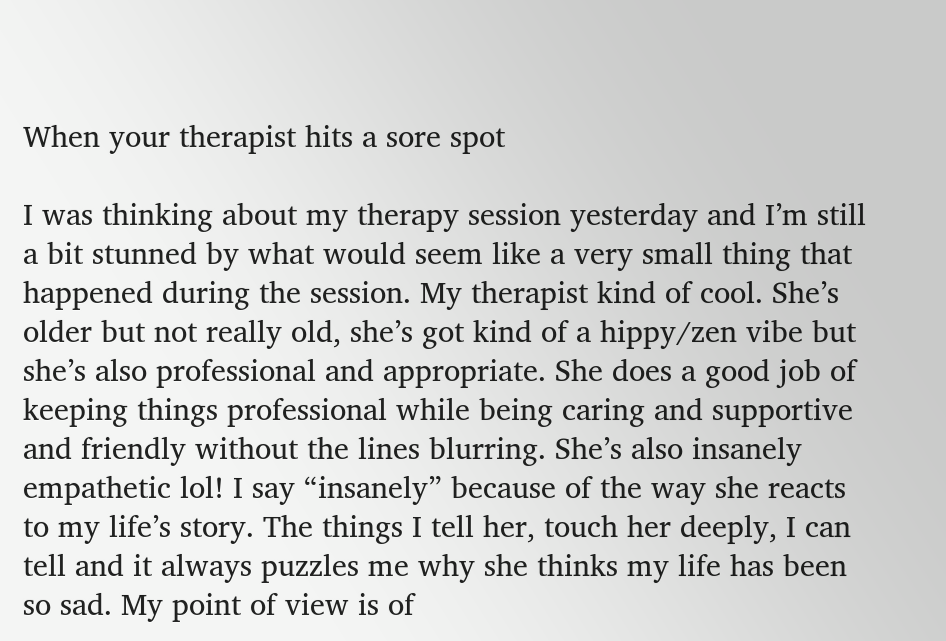When your therapist hits a sore spot

I was thinking about my therapy session yesterday and I’m still a bit stunned by what would seem like a very small thing that happened during the session. My therapist kind of cool. She’s older but not really old, she’s got kind of a hippy/zen vibe but she’s also professional and appropriate. She does a good job of keeping things professional while being caring and supportive and friendly without the lines blurring. She’s also insanely empathetic lol! I say “insanely” because of the way she reacts to my life’s story. The things I tell her, touch her deeply, I can tell and it always puzzles me why she thinks my life has been so sad. My point of view is of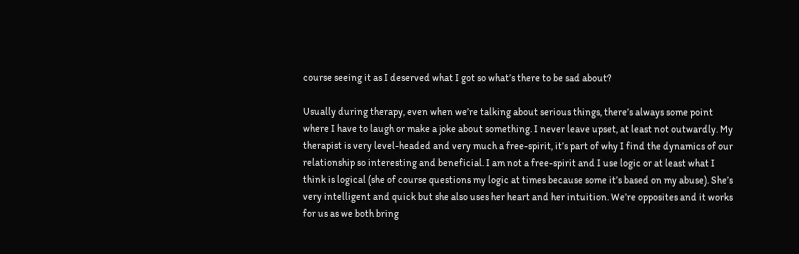course seeing it as I deserved what I got so what’s there to be sad about?

Usually during therapy, even when we’re talking about serious things, there’s always some point where I have to laugh or make a joke about something. I never leave upset, at least not outwardly. My therapist is very level-headed and very much a free-spirit, it’s part of why I find the dynamics of our relationship so interesting and beneficial. I am not a free-spirit and I use logic or at least what I think is logical (she of course questions my logic at times because some it’s based on my abuse). She’s very intelligent and quick but she also uses her heart and her intuition. We’re opposites and it works for us as we both bring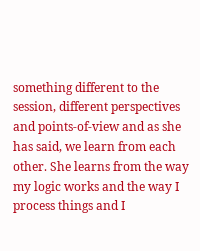something different to the session, different perspectives and points-of-view and as she has said, we learn from each other. She learns from the way my logic works and the way I process things and I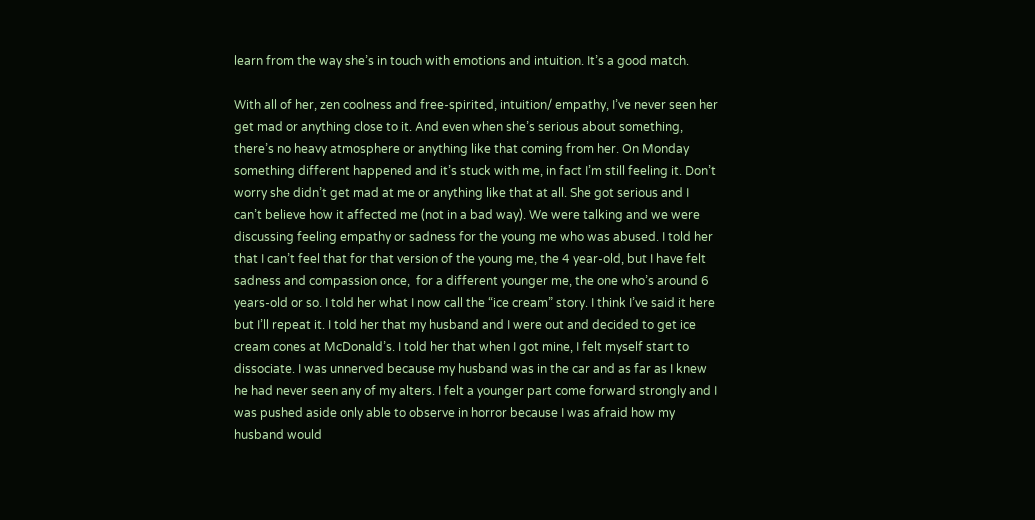learn from the way she’s in touch with emotions and intuition. It’s a good match.

With all of her, zen coolness and free-spirited, intuition/ empathy, I’ve never seen her get mad or anything close to it. And even when she’s serious about something, there’s no heavy atmosphere or anything like that coming from her. On Monday something different happened and it’s stuck with me, in fact I’m still feeling it. Don’t worry she didn’t get mad at me or anything like that at all. She got serious and I can’t believe how it affected me (not in a bad way). We were talking and we were discussing feeling empathy or sadness for the young me who was abused. I told her that I can’t feel that for that version of the young me, the 4 year-old, but I have felt sadness and compassion once,  for a different younger me, the one who’s around 6 years-old or so. I told her what I now call the “ice cream” story. I think I’ve said it here but I’ll repeat it. I told her that my husband and I were out and decided to get ice cream cones at McDonald’s. I told her that when I got mine, I felt myself start to dissociate. I was unnerved because my husband was in the car and as far as I knew he had never seen any of my alters. I felt a younger part come forward strongly and I was pushed aside only able to observe in horror because I was afraid how my husband would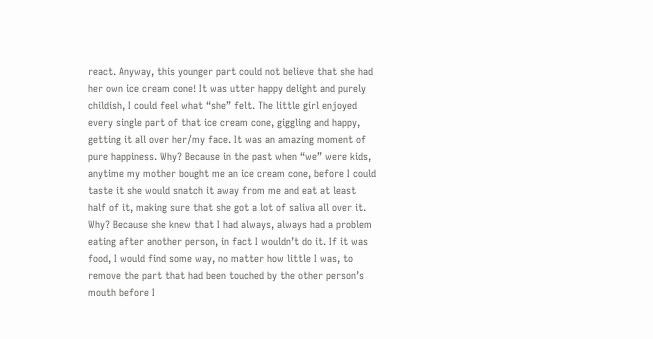react. Anyway, this younger part could not believe that she had her own ice cream cone! It was utter happy delight and purely childish, I could feel what “she” felt. The little girl enjoyed every single part of that ice cream cone, giggling and happy, getting it all over her/my face. It was an amazing moment of pure happiness. Why? Because in the past when “we” were kids, anytime my mother bought me an ice cream cone, before I could taste it she would snatch it away from me and eat at least half of it, making sure that she got a lot of saliva all over it. Why? Because she knew that I had always, always had a problem eating after another person, in fact I wouldn’t do it. If it was food, I would find some way, no matter how little I was, to remove the part that had been touched by the other person’s mouth before I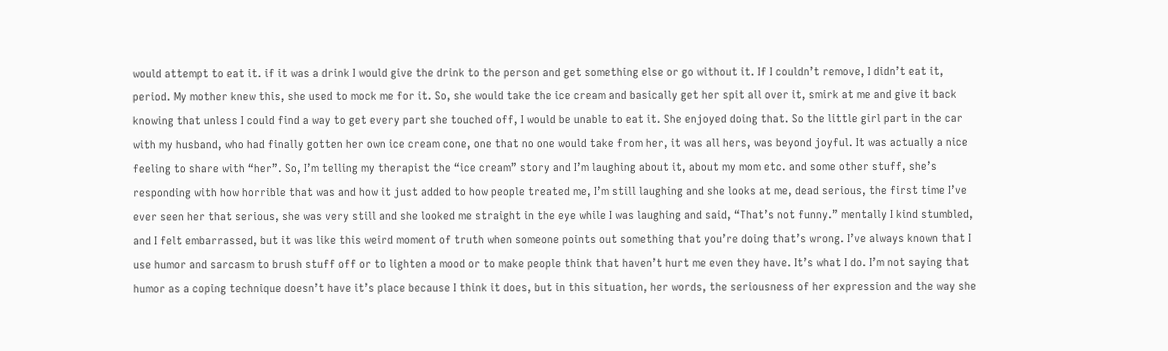would attempt to eat it. if it was a drink I would give the drink to the person and get something else or go without it. If I couldn’t remove, I didn’t eat it, period. My mother knew this, she used to mock me for it. So, she would take the ice cream and basically get her spit all over it, smirk at me and give it back knowing that unless I could find a way to get every part she touched off, I would be unable to eat it. She enjoyed doing that. So the little girl part in the car with my husband, who had finally gotten her own ice cream cone, one that no one would take from her, it was all hers, was beyond joyful. It was actually a nice feeling to share with “her”. So, I’m telling my therapist the “ice cream” story and I’m laughing about it, about my mom etc. and some other stuff, she’s responding with how horrible that was and how it just added to how people treated me, I’m still laughing and she looks at me, dead serious, the first time I’ve ever seen her that serious, she was very still and she looked me straight in the eye while I was laughing and said, “That’s not funny.” mentally I kind stumbled, and I felt embarrassed, but it was like this weird moment of truth when someone points out something that you’re doing that’s wrong. I’ve always known that I use humor and sarcasm to brush stuff off or to lighten a mood or to make people think that haven’t hurt me even they have. It’s what I do. I’m not saying that humor as a coping technique doesn’t have it’s place because I think it does, but in this situation, her words, the seriousness of her expression and the way she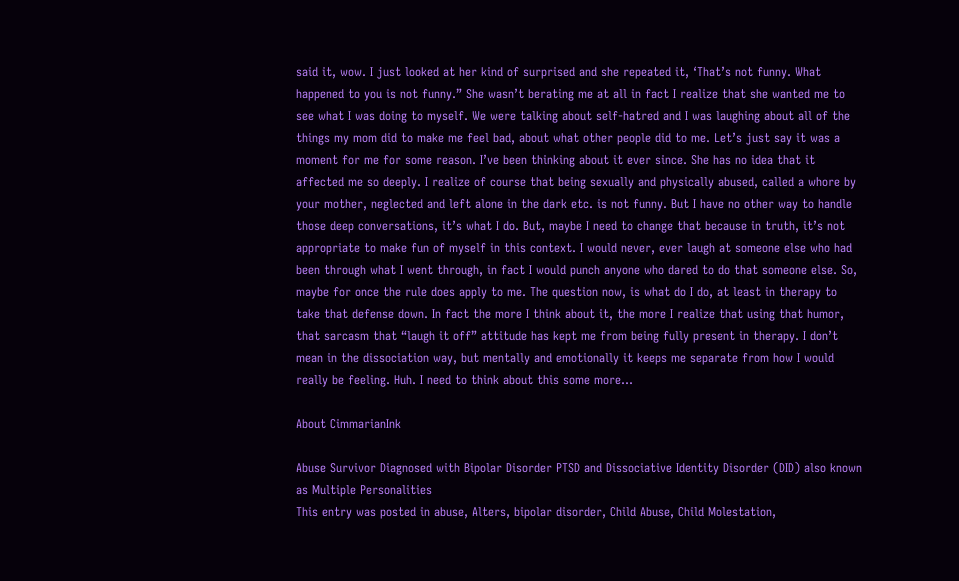said it, wow. I just looked at her kind of surprised and she repeated it, ‘That’s not funny. What happened to you is not funny.” She wasn’t berating me at all in fact I realize that she wanted me to see what I was doing to myself. We were talking about self-hatred and I was laughing about all of the things my mom did to make me feel bad, about what other people did to me. Let’s just say it was a moment for me for some reason. I’ve been thinking about it ever since. She has no idea that it affected me so deeply. I realize of course that being sexually and physically abused, called a whore by your mother, neglected and left alone in the dark etc. is not funny. But I have no other way to handle those deep conversations, it’s what I do. But, maybe I need to change that because in truth, it’s not appropriate to make fun of myself in this context. I would never, ever laugh at someone else who had been through what I went through, in fact I would punch anyone who dared to do that someone else. So, maybe for once the rule does apply to me. The question now, is what do I do, at least in therapy to take that defense down. In fact the more I think about it, the more I realize that using that humor, that sarcasm that “laugh it off” attitude has kept me from being fully present in therapy. I don’t mean in the dissociation way, but mentally and emotionally it keeps me separate from how I would really be feeling. Huh. I need to think about this some more…

About CimmarianInk

Abuse Survivor Diagnosed with Bipolar Disorder PTSD and Dissociative Identity Disorder (DID) also known as Multiple Personalities
This entry was posted in abuse, Alters, bipolar disorder, Child Abuse, Child Molestation,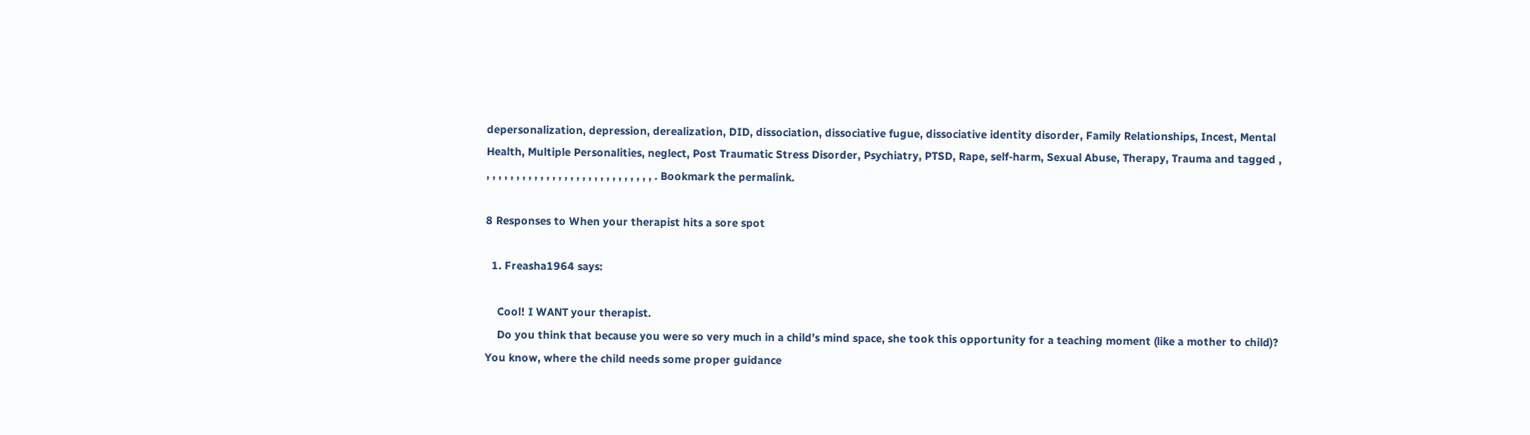depersonalization, depression, derealization, DID, dissociation, dissociative fugue, dissociative identity disorder, Family Relationships, Incest, Mental Health, Multiple Personalities, neglect, Post Traumatic Stress Disorder, Psychiatry, PTSD, Rape, self-harm, Sexual Abuse, Therapy, Trauma and tagged , , , , , , , , , , , , , , , , , , , , , , , , , , , , , . Bookmark the permalink.

8 Responses to When your therapist hits a sore spot

  1. Freasha1964 says:

    Cool! I WANT your therapist.
    Do you think that because you were so very much in a child’s mind space, she took this opportunity for a teaching moment (like a mother to child)? You know, where the child needs some proper guidance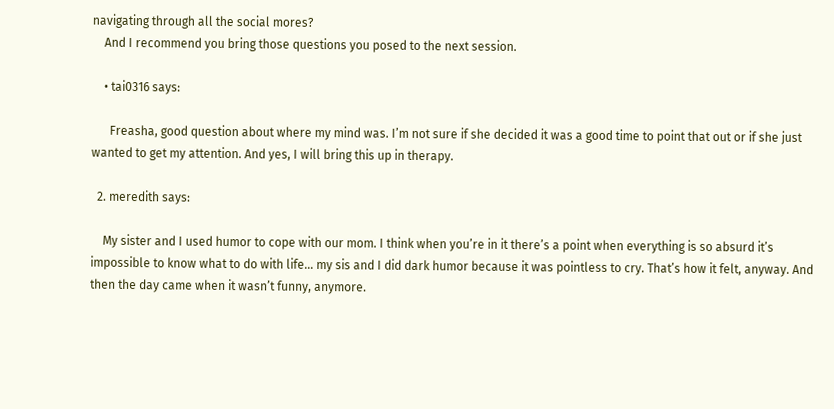navigating through all the social mores?
    And I recommend you bring those questions you posed to the next session.

    • tai0316 says:

      Freasha, good question about where my mind was. I’m not sure if she decided it was a good time to point that out or if she just wanted to get my attention. And yes, I will bring this up in therapy.

  2. meredith says:

    My sister and I used humor to cope with our mom. I think when you’re in it there’s a point when everything is so absurd it’s impossible to know what to do with life… my sis and I did dark humor because it was pointless to cry. That’s how it felt, anyway. And then the day came when it wasn’t funny, anymore.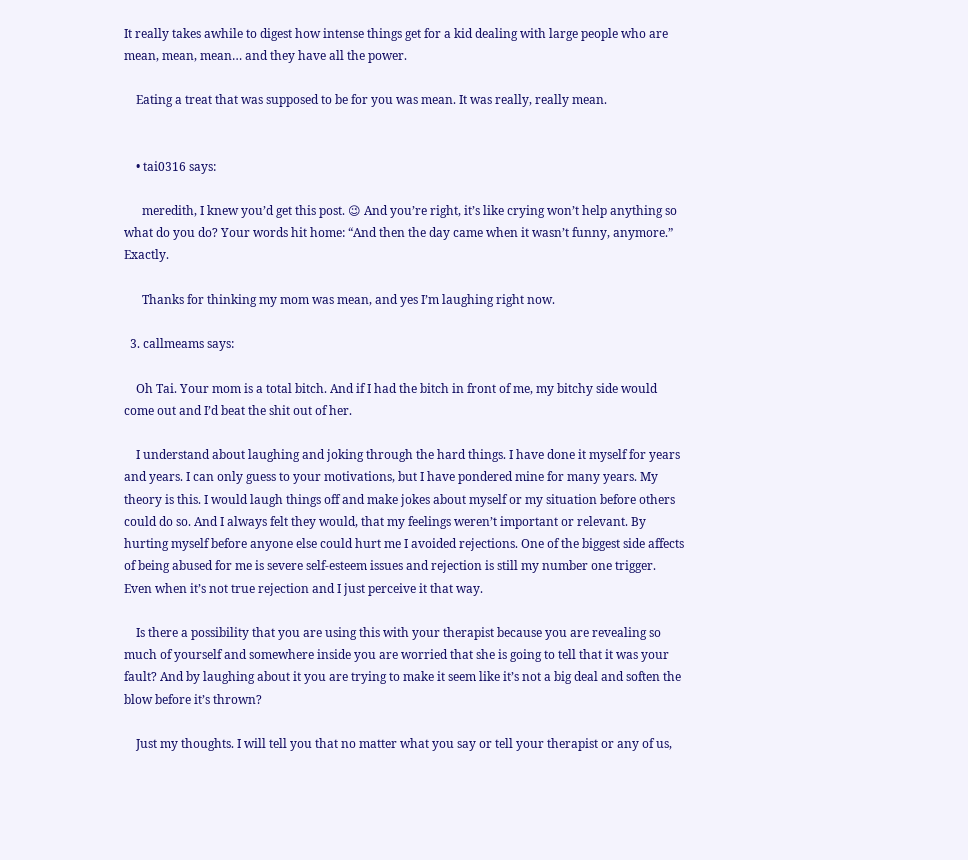It really takes awhile to digest how intense things get for a kid dealing with large people who are mean, mean, mean… and they have all the power.

    Eating a treat that was supposed to be for you was mean. It was really, really mean.


    • tai0316 says:

      meredith, I knew you’d get this post. 😉 And you’re right, it’s like crying won’t help anything so what do you do? Your words hit home: “And then the day came when it wasn’t funny, anymore.” Exactly.

      Thanks for thinking my mom was mean, and yes I’m laughing right now.

  3. callmeams says:

    Oh Tai. Your mom is a total bitch. And if I had the bitch in front of me, my bitchy side would come out and I’d beat the shit out of her.

    I understand about laughing and joking through the hard things. I have done it myself for years and years. I can only guess to your motivations, but I have pondered mine for many years. My theory is this. I would laugh things off and make jokes about myself or my situation before others could do so. And I always felt they would, that my feelings weren’t important or relevant. By hurting myself before anyone else could hurt me I avoided rejections. One of the biggest side affects of being abused for me is severe self-esteem issues and rejection is still my number one trigger. Even when it’s not true rejection and I just perceive it that way.

    Is there a possibility that you are using this with your therapist because you are revealing so much of yourself and somewhere inside you are worried that she is going to tell that it was your fault? And by laughing about it you are trying to make it seem like it’s not a big deal and soften the blow before it’s thrown?

    Just my thoughts. I will tell you that no matter what you say or tell your therapist or any of us,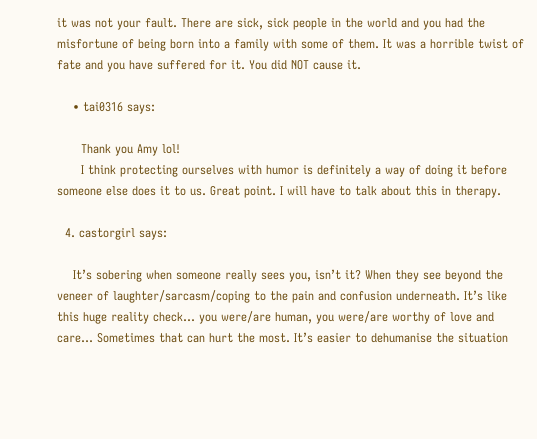it was not your fault. There are sick, sick people in the world and you had the misfortune of being born into a family with some of them. It was a horrible twist of fate and you have suffered for it. You did NOT cause it.

    • tai0316 says:

      Thank you Amy lol!
      I think protecting ourselves with humor is definitely a way of doing it before someone else does it to us. Great point. I will have to talk about this in therapy.

  4. castorgirl says:

    It’s sobering when someone really sees you, isn’t it? When they see beyond the veneer of laughter/sarcasm/coping to the pain and confusion underneath. It’s like this huge reality check… you were/are human, you were/are worthy of love and care… Sometimes that can hurt the most. It’s easier to dehumanise the situation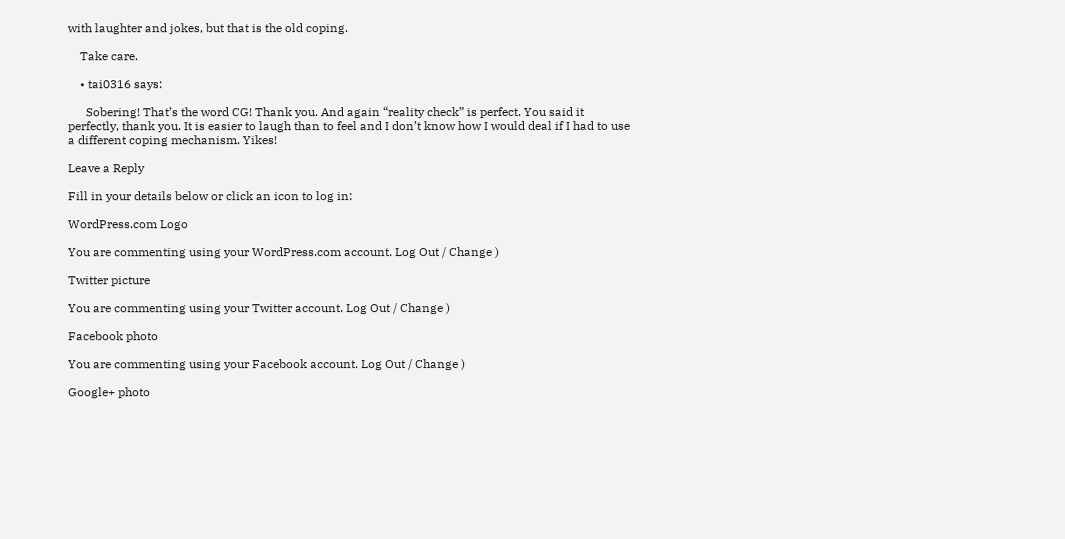with laughter and jokes, but that is the old coping.

    Take care.

    • tai0316 says:

      Sobering! That’s the word CG! Thank you. And again “reality check” is perfect. You said it perfectly, thank you. It is easier to laugh than to feel and I don’t know how I would deal if I had to use a different coping mechanism. Yikes!

Leave a Reply

Fill in your details below or click an icon to log in:

WordPress.com Logo

You are commenting using your WordPress.com account. Log Out / Change )

Twitter picture

You are commenting using your Twitter account. Log Out / Change )

Facebook photo

You are commenting using your Facebook account. Log Out / Change )

Google+ photo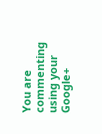You are commenting using your Google+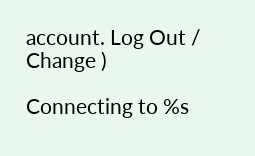account. Log Out / Change )

Connecting to %s